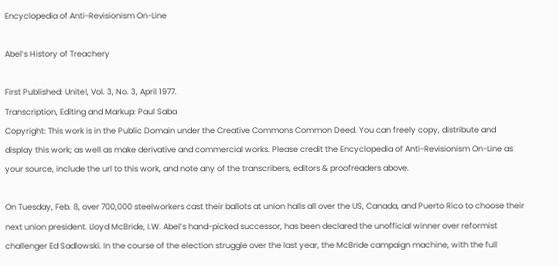Encyclopedia of Anti-Revisionism On-Line

Abel’s History of Treachery

First Published: Unite!, Vol. 3, No. 3, April 1977.
Transcription, Editing and Markup: Paul Saba
Copyright: This work is in the Public Domain under the Creative Commons Common Deed. You can freely copy, distribute and display this work; as well as make derivative and commercial works. Please credit the Encyclopedia of Anti-Revisionism On-Line as your source, include the url to this work, and note any of the transcribers, editors & proofreaders above.

On Tuesday, Feb. 8, over 700,000 steelworkers cast their ballots at union halls all over the US, Canada, and Puerto Rico to choose their next union president. Lloyd McBride, I.W. Abel’s hand-picked successor, has been declared the unofficial winner over reformist challenger Ed Sadlowski. In the course of the election struggle over the last year, the McBride campaign machine, with the full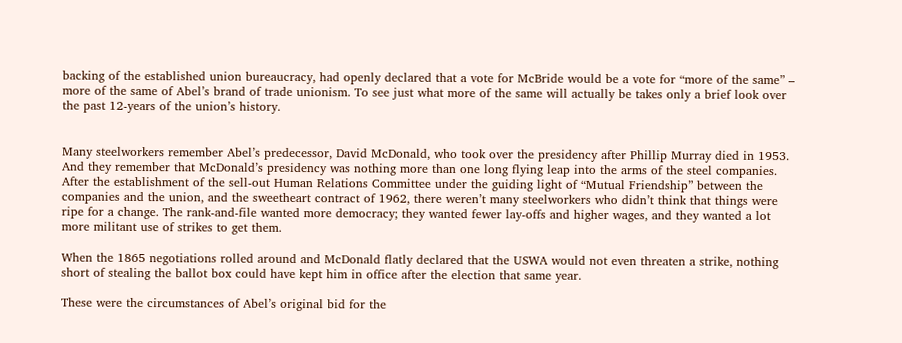backing of the established union bureaucracy, had openly declared that a vote for McBride would be a vote for “more of the same” – more of the same of Abel’s brand of trade unionism. To see just what more of the same will actually be takes only a brief look over the past 12-years of the union’s history.


Many steelworkers remember Abel’s predecessor, David McDonald, who took over the presidency after Phillip Murray died in 1953. And they remember that McDonald’s presidency was nothing more than one long flying leap into the arms of the steel companies. After the establishment of the sell-out Human Relations Committee under the guiding light of “Mutual Friendship” between the companies and the union, and the sweetheart contract of 1962, there weren’t many steelworkers who didn’t think that things were ripe for a change. The rank-and-file wanted more democracy; they wanted fewer lay-offs and higher wages, and they wanted a lot more militant use of strikes to get them.

When the 1865 negotiations rolled around and McDonald flatly declared that the USWA would not even threaten a strike, nothing short of stealing the ballot box could have kept him in office after the election that same year.

These were the circumstances of Abel’s original bid for the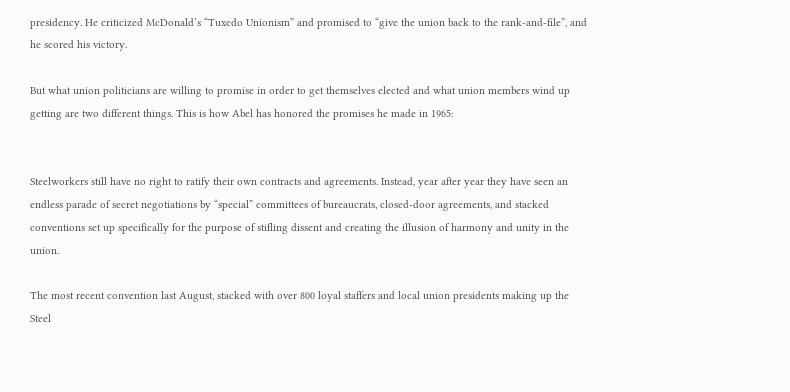presidency. He criticized McDonald’s “Tuxedo Unionism” and promised to “give the union back to the rank-and-file”, and he scored his victory.

But what union politicians are willing to promise in order to get themselves elected and what union members wind up getting are two different things. This is how Abel has honored the promises he made in 1965:


Steelworkers still have no right to ratify their own contracts and agreements. Instead, year after year they have seen an endless parade of secret negotiations by “special” committees of bureaucrats, closed-door agreements, and stacked conventions set up specifically for the purpose of stifling dissent and creating the illusion of harmony and unity in the union.

The most recent convention last August, stacked with over 800 loyal staffers and local union presidents making up the Steel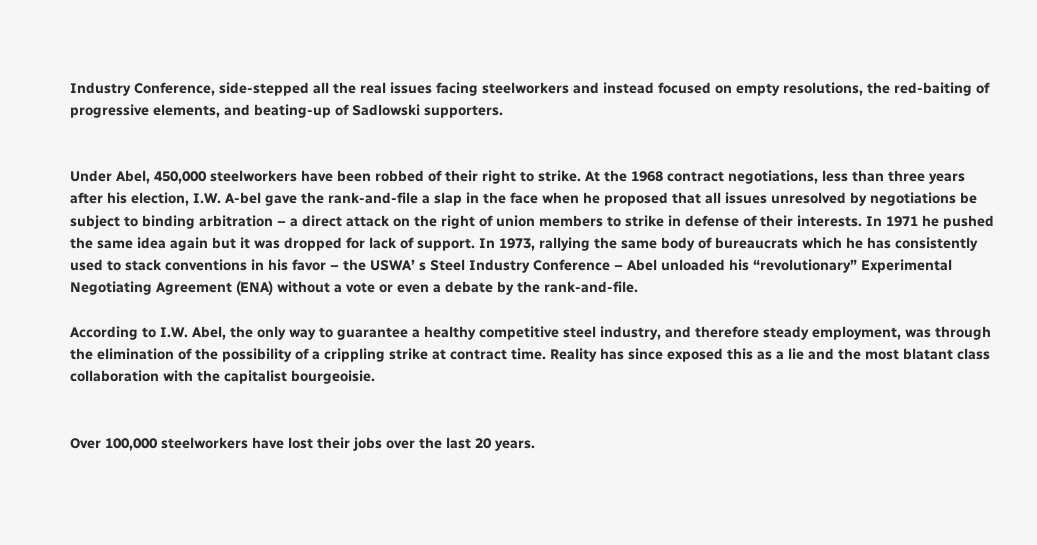Industry Conference, side-stepped all the real issues facing steelworkers and instead focused on empty resolutions, the red-baiting of progressive elements, and beating-up of Sadlowski supporters.


Under Abel, 450,000 steelworkers have been robbed of their right to strike. At the 1968 contract negotiations, less than three years after his election, I.W. A-bel gave the rank-and-file a slap in the face when he proposed that all issues unresolved by negotiations be subject to binding arbitration – a direct attack on the right of union members to strike in defense of their interests. In 1971 he pushed the same idea again but it was dropped for lack of support. In 1973, rallying the same body of bureaucrats which he has consistently used to stack conventions in his favor – the USWA’ s Steel Industry Conference – Abel unloaded his “revolutionary” Experimental Negotiating Agreement (ENA) without a vote or even a debate by the rank-and-file.

According to I.W. Abel, the only way to guarantee a healthy competitive steel industry, and therefore steady employment, was through the elimination of the possibility of a crippling strike at contract time. Reality has since exposed this as a lie and the most blatant class collaboration with the capitalist bourgeoisie.


Over 100,000 steelworkers have lost their jobs over the last 20 years.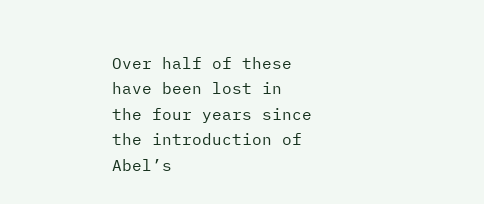Over half of these have been lost in the four years since the introduction of Abel’s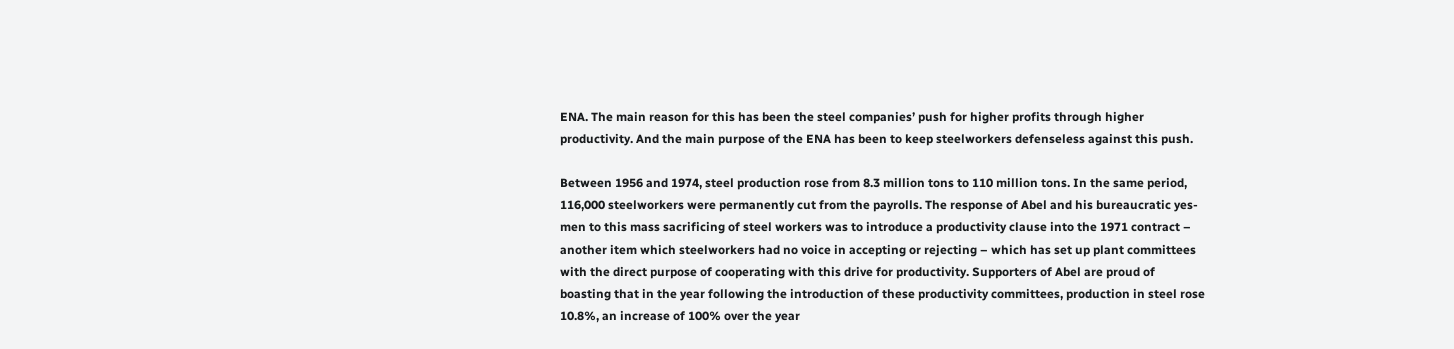ENA. The main reason for this has been the steel companies’ push for higher profits through higher productivity. And the main purpose of the ENA has been to keep steelworkers defenseless against this push.

Between 1956 and 1974, steel production rose from 8.3 million tons to 110 million tons. In the same period, 116,000 steelworkers were permanently cut from the payrolls. The response of Abel and his bureaucratic yes-men to this mass sacrificing of steel workers was to introduce a productivity clause into the 1971 contract – another item which steelworkers had no voice in accepting or rejecting – which has set up plant committees with the direct purpose of cooperating with this drive for productivity. Supporters of Abel are proud of boasting that in the year following the introduction of these productivity committees, production in steel rose 10.8%, an increase of 100% over the year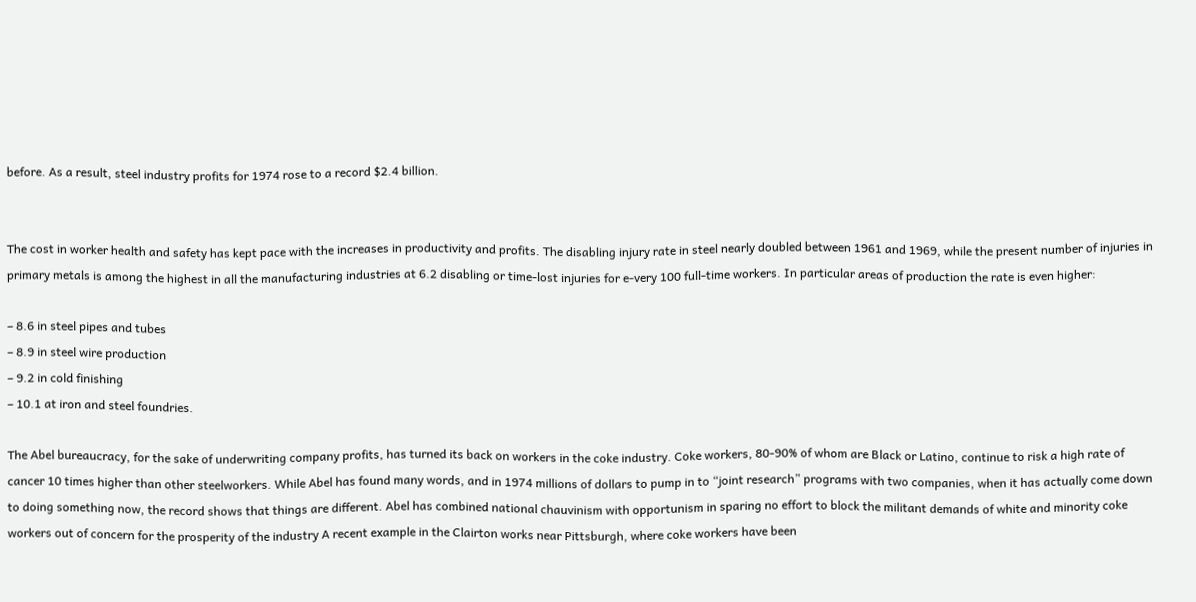before. As a result, steel industry profits for 1974 rose to a record $2.4 billion.


The cost in worker health and safety has kept pace with the increases in productivity and profits. The disabling injury rate in steel nearly doubled between 1961 and 1969, while the present number of injuries in primary metals is among the highest in all the manufacturing industries at 6.2 disabling or time-lost injuries for e-very 100 full-time workers. In particular areas of production the rate is even higher:

– 8.6 in steel pipes and tubes
– 8.9 in steel wire production
– 9.2 in cold finishing
– 10.1 at iron and steel foundries.

The Abel bureaucracy, for the sake of underwriting company profits, has turned its back on workers in the coke industry. Coke workers, 80-90% of whom are Black or Latino, continue to risk a high rate of cancer 10 times higher than other steelworkers. While Abel has found many words, and in 1974 millions of dollars to pump in to “joint research” programs with two companies, when it has actually come down to doing something now, the record shows that things are different. Abel has combined national chauvinism with opportunism in sparing no effort to block the militant demands of white and minority coke workers out of concern for the prosperity of the industry A recent example in the Clairton works near Pittsburgh, where coke workers have been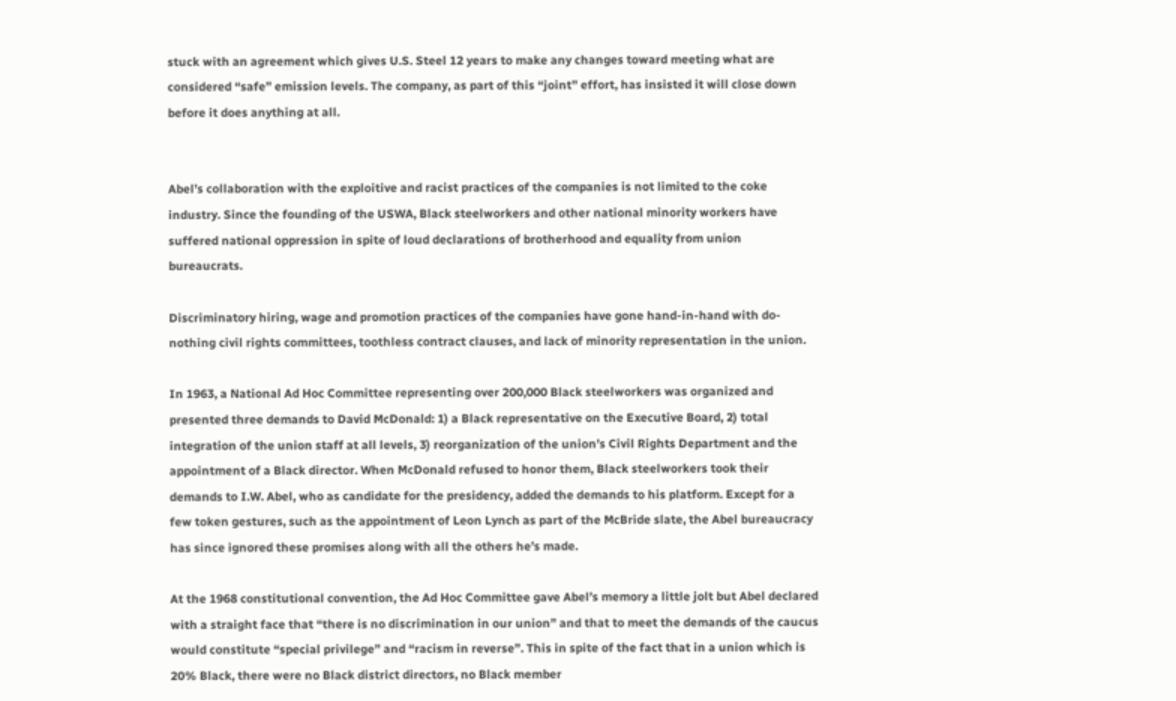stuck with an agreement which gives U.S. Steel 12 years to make any changes toward meeting what are considered “safe” emission levels. The company, as part of this “joint” effort, has insisted it will close down before it does anything at all.


Abel’s collaboration with the exploitive and racist practices of the companies is not limited to the coke industry. Since the founding of the USWA, Black steelworkers and other national minority workers have suffered national oppression in spite of loud declarations of brotherhood and equality from union bureaucrats.

Discriminatory hiring, wage and promotion practices of the companies have gone hand-in-hand with do-nothing civil rights committees, toothless contract clauses, and lack of minority representation in the union.

In 1963, a National Ad Hoc Committee representing over 200,000 Black steelworkers was organized and presented three demands to David McDonald: 1) a Black representative on the Executive Board, 2) total integration of the union staff at all levels, 3) reorganization of the union’s Civil Rights Department and the appointment of a Black director. When McDonald refused to honor them, Black steelworkers took their demands to I.W. Abel, who as candidate for the presidency, added the demands to his platform. Except for a few token gestures, such as the appointment of Leon Lynch as part of the McBride slate, the Abel bureaucracy has since ignored these promises along with all the others he’s made.

At the 1968 constitutional convention, the Ad Hoc Committee gave Abel’s memory a little jolt but Abel declared with a straight face that “there is no discrimination in our union” and that to meet the demands of the caucus would constitute “special privilege” and “racism in reverse”. This in spite of the fact that in a union which is 20% Black, there were no Black district directors, no Black member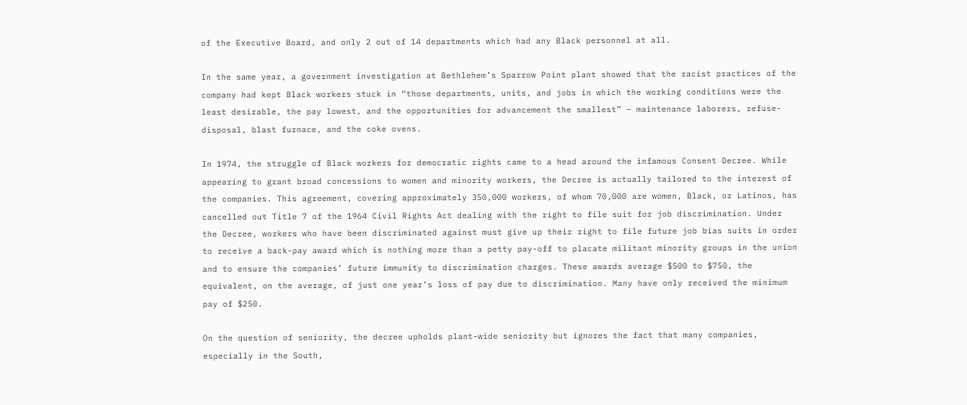of the Executive Board, and only 2 out of 14 departments which had any Black personnel at all.

In the same year, a government investigation at Bethlehem’s Sparrow Point plant showed that the racist practices of the company had kept Black workers stuck in “those departments, units, and jobs in which the working conditions were the least desirable, the pay lowest, and the opportunities for advancement the smallest” – maintenance laborers, refuse-disposal, blast furnace, and the coke ovens.

In 1974, the struggle of Black workers for democratic rights came to a head around the infamous Consent Decree. While appearing to grant broad concessions to women and minority workers, the Decree is actually tailored to the interest of the companies. This agreement, covering approximately 350,000 workers, of whom 70,000 are women, Black, or Latinos, has cancelled out Title 7 of the 1964 Civil Rights Act dealing with the right to file suit for job discrimination. Under the Decree, workers who have been discriminated against must give up their right to file future job bias suits in order to receive a back-pay award which is nothing more than a petty pay-off to placate militant minority groups in the union and to ensure the companies’ future immunity to discrimination charges. These awards average $500 to $750, the equivalent, on the average, of just one year’s loss of pay due to discrimination. Many have only received the minimum pay of $250.

On the question of seniority, the decree upholds plant-wide seniority but ignores the fact that many companies, especially in the South,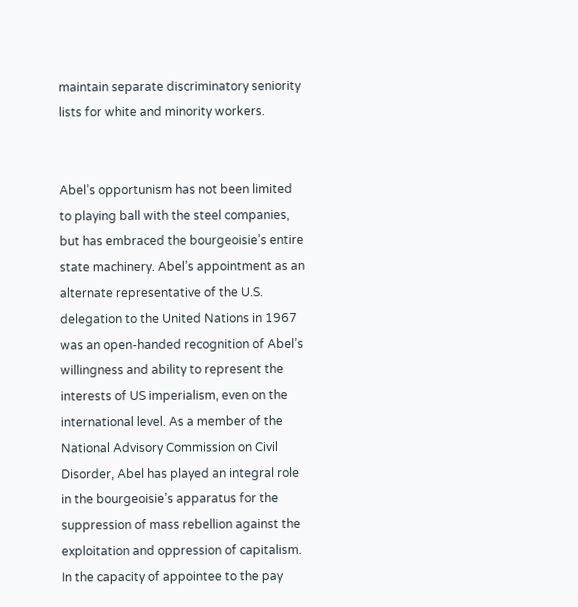maintain separate discriminatory seniority lists for white and minority workers.


Abel’s opportunism has not been limited to playing ball with the steel companies, but has embraced the bourgeoisie’s entire state machinery. Abel’s appointment as an alternate representative of the U.S. delegation to the United Nations in 1967 was an open-handed recognition of Abel’s willingness and ability to represent the interests of US imperialism, even on the international level. As a member of the National Advisory Commission on Civil Disorder, Abel has played an integral role in the bourgeoisie’s apparatus for the suppression of mass rebellion against the exploitation and oppression of capitalism. In the capacity of appointee to the pay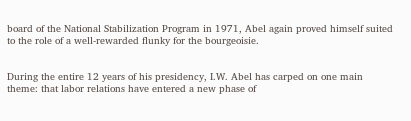board of the National Stabilization Program in 1971, Abel again proved himself suited to the role of a well-rewarded flunky for the bourgeoisie.


During the entire 12 years of his presidency, I.W. Abel has carped on one main theme: that labor relations have entered a new phase of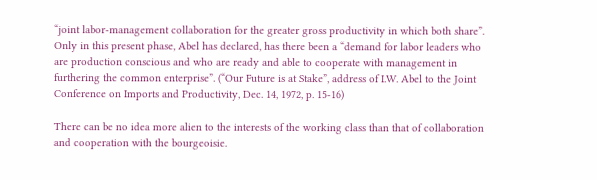“joint labor-management collaboration for the greater gross productivity in which both share”. Only in this present phase, Abel has declared, has there been a “demand for labor leaders who are production conscious and who are ready and able to cooperate with management in furthering the common enterprise”. (“Our Future is at Stake”, address of I.W. Abel to the Joint Conference on Imports and Productivity, Dec. 14, 1972, p. 15-16)

There can be no idea more alien to the interests of the working class than that of collaboration and cooperation with the bourgeoisie.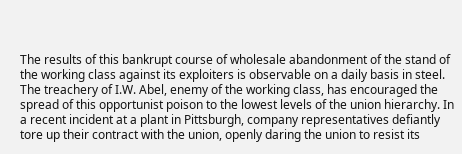The results of this bankrupt course of wholesale abandonment of the stand of the working class against its exploiters is observable on a daily basis in steel. The treachery of I.W. Abel, enemy of the working class, has encouraged the spread of this opportunist poison to the lowest levels of the union hierarchy. In a recent incident at a plant in Pittsburgh, company representatives defiantly tore up their contract with the union, openly daring the union to resist its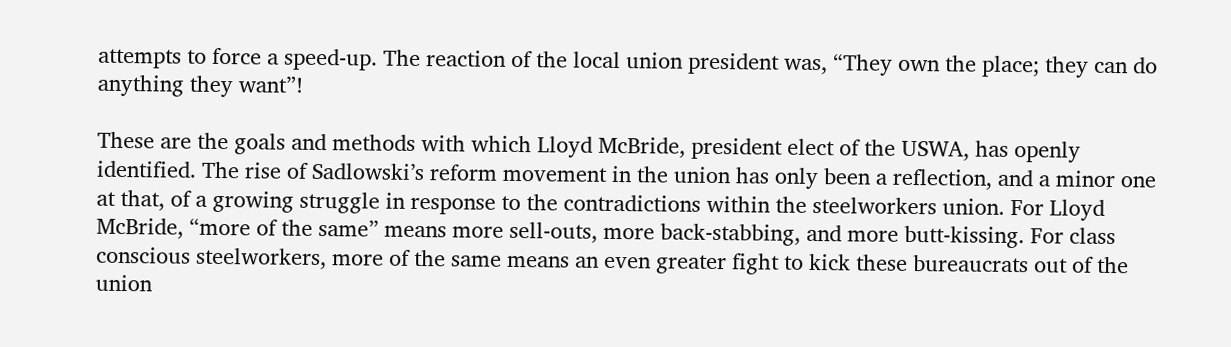attempts to force a speed-up. The reaction of the local union president was, “They own the place; they can do anything they want”!

These are the goals and methods with which Lloyd McBride, president elect of the USWA, has openly identified. The rise of Sadlowski’s reform movement in the union has only been a reflection, and a minor one at that, of a growing struggle in response to the contradictions within the steelworkers union. For Lloyd McBride, “more of the same” means more sell-outs, more back-stabbing, and more butt-kissing. For class conscious steelworkers, more of the same means an even greater fight to kick these bureaucrats out of the union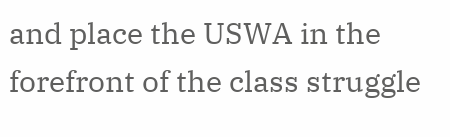and place the USWA in the forefront of the class struggle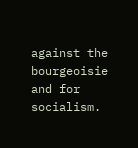against the bourgeoisie and for socialism.